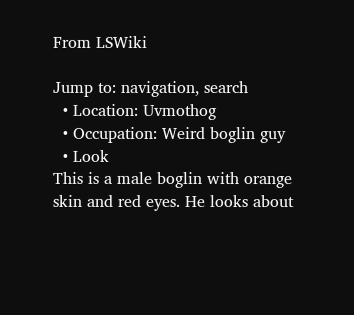From LSWiki

Jump to: navigation, search
  • Location: Uvmothog
  • Occupation: Weird boglin guy
  • Look
This is a male boglin with orange skin and red eyes. He looks about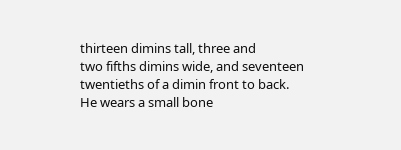thirteen dimins tall, three and
two fifths dimins wide, and seventeen twentieths of a dimin front to back.
He wears a small bone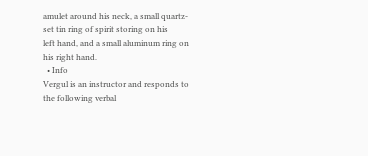amulet around his neck, a small quartz-set tin ring of spirit storing on his
left hand, and a small aluminum ring on his right hand.
  • Info
Vergul is an instructor and responds to the following verbal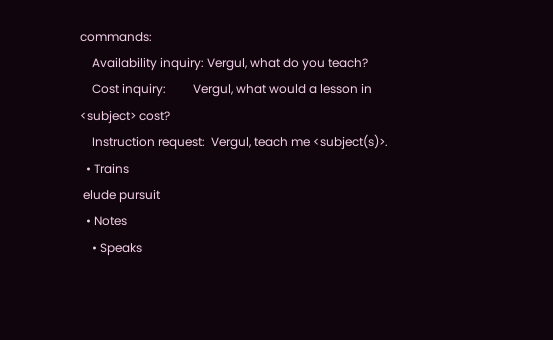commands:
    Availability inquiry: Vergul, what do you teach?
    Cost inquiry:         Vergul, what would a lesson in <subject> cost?
    Instruction request:  Vergul, teach me <subject(s)>.
  • Trains
 elude pursuit
  • Notes
    • Speaks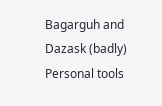Bagarguh and Dazask (badly)
Personal tools